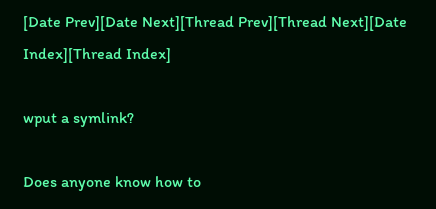[Date Prev][Date Next][Thread Prev][Thread Next][Date Index][Thread Index]

wput a symlink?

Does anyone know how to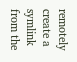remotely create a symlink from the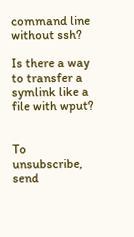command line
without ssh?

Is there a way to transfer a symlink like a file with wput?


To unsubscribe, send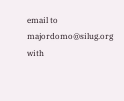email to majordomo@silug.org with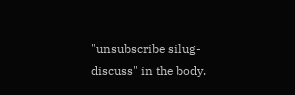"unsubscribe silug-discuss" in the body.